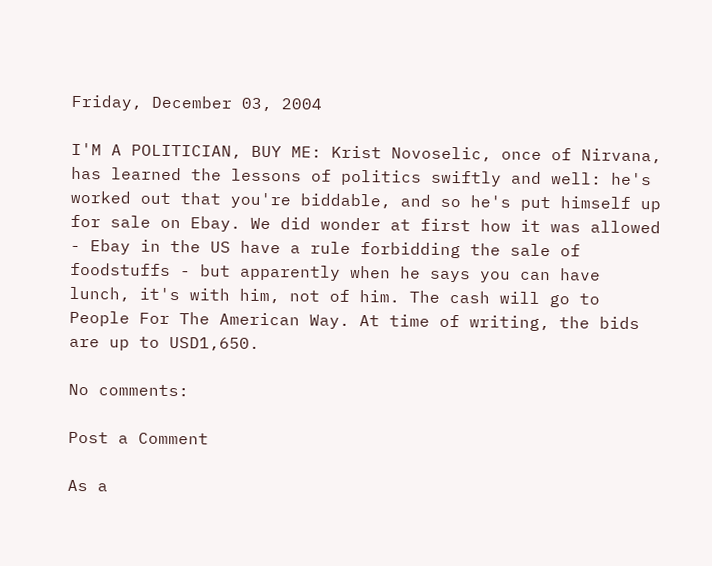Friday, December 03, 2004

I'M A POLITICIAN, BUY ME: Krist Novoselic, once of Nirvana, has learned the lessons of politics swiftly and well: he's worked out that you're biddable, and so he's put himself up for sale on Ebay. We did wonder at first how it was allowed - Ebay in the US have a rule forbidding the sale of foodstuffs - but apparently when he says you can have lunch, it's with him, not of him. The cash will go to People For The American Way. At time of writing, the bids are up to USD1,650.

No comments:

Post a Comment

As a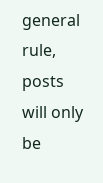general rule, posts will only be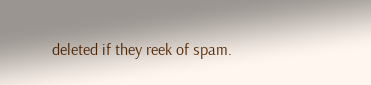deleted if they reek of spam.